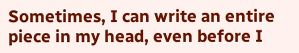Sometimes, I can write an entire piece in my head, even before I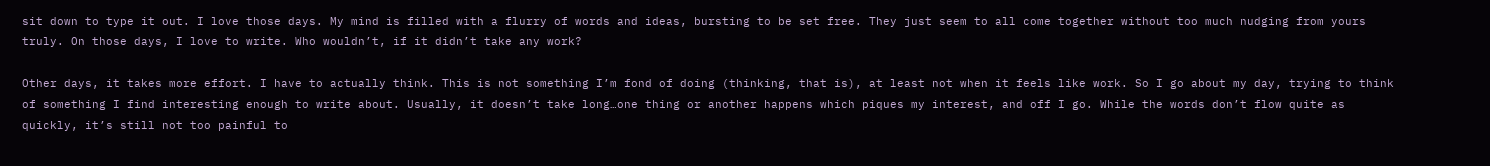sit down to type it out. I love those days. My mind is filled with a flurry of words and ideas, bursting to be set free. They just seem to all come together without too much nudging from yours truly. On those days, I love to write. Who wouldn’t, if it didn’t take any work?

Other days, it takes more effort. I have to actually think. This is not something I’m fond of doing (thinking, that is), at least not when it feels like work. So I go about my day, trying to think of something I find interesting enough to write about. Usually, it doesn’t take long…one thing or another happens which piques my interest, and off I go. While the words don’t flow quite as quickly, it’s still not too painful to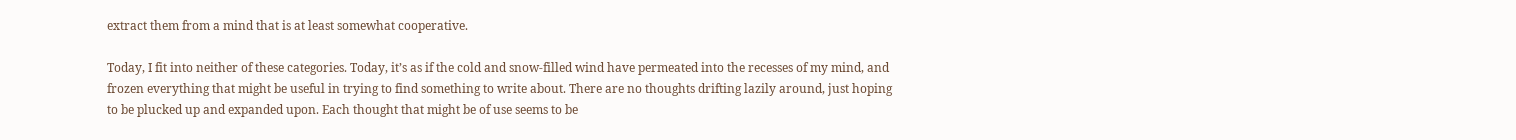extract them from a mind that is at least somewhat cooperative.

Today, I fit into neither of these categories. Today, it’s as if the cold and snow-filled wind have permeated into the recesses of my mind, and frozen everything that might be useful in trying to find something to write about. There are no thoughts drifting lazily around, just hoping to be plucked up and expanded upon. Each thought that might be of use seems to be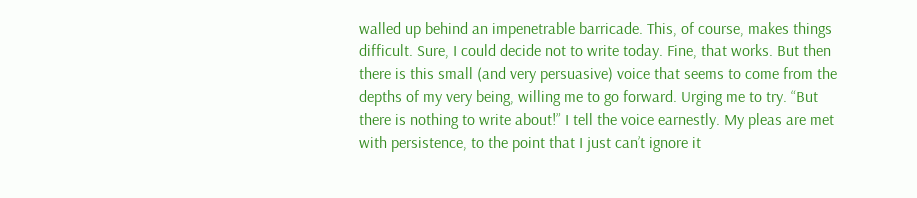walled up behind an impenetrable barricade. This, of course, makes things difficult. Sure, I could decide not to write today. Fine, that works. But then there is this small (and very persuasive) voice that seems to come from the depths of my very being, willing me to go forward. Urging me to try. “But there is nothing to write about!” I tell the voice earnestly. My pleas are met with persistence, to the point that I just can’t ignore it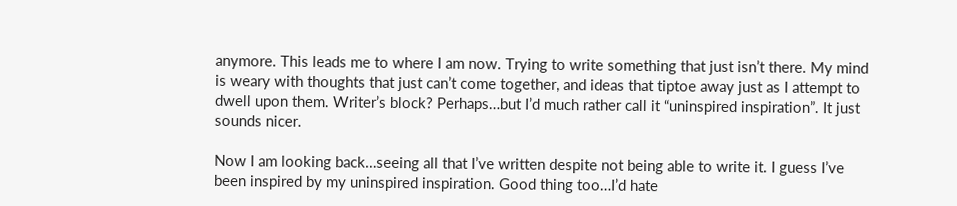anymore. This leads me to where I am now. Trying to write something that just isn’t there. My mind is weary with thoughts that just can’t come together, and ideas that tiptoe away just as I attempt to dwell upon them. Writer’s block? Perhaps…but I’d much rather call it “uninspired inspiration”. It just sounds nicer.

Now I am looking back…seeing all that I’ve written despite not being able to write it. I guess I’ve been inspired by my uninspired inspiration. Good thing too…I’d hate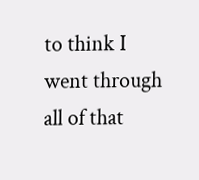to think I went through all of that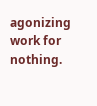agonizing work for nothing.